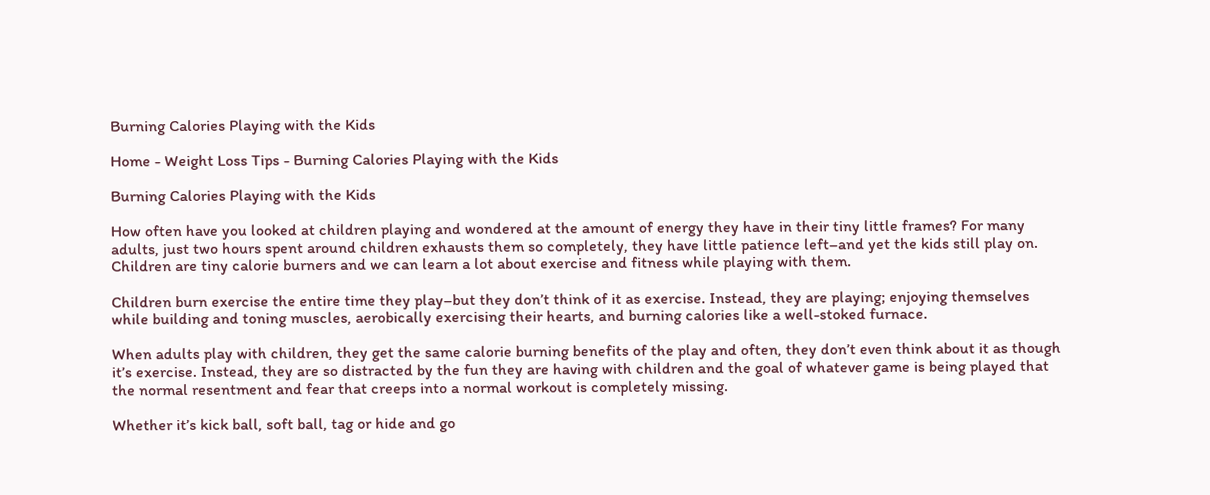Burning Calories Playing with the Kids

Home - Weight Loss Tips - Burning Calories Playing with the Kids

Burning Calories Playing with the Kids

How often have you looked at children playing and wondered at the amount of energy they have in their tiny little frames? For many adults, just two hours spent around children exhausts them so completely, they have little patience left–and yet the kids still play on. Children are tiny calorie burners and we can learn a lot about exercise and fitness while playing with them.

Children burn exercise the entire time they play–but they don’t think of it as exercise. Instead, they are playing; enjoying themselves while building and toning muscles, aerobically exercising their hearts, and burning calories like a well-stoked furnace.

When adults play with children, they get the same calorie burning benefits of the play and often, they don’t even think about it as though it’s exercise. Instead, they are so distracted by the fun they are having with children and the goal of whatever game is being played that the normal resentment and fear that creeps into a normal workout is completely missing.

Whether it’s kick ball, soft ball, tag or hide and go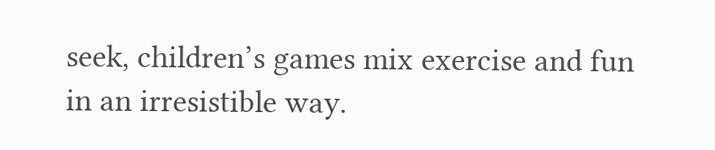seek, children’s games mix exercise and fun in an irresistible way.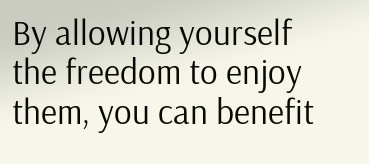By allowing yourself the freedom to enjoy them, you can benefit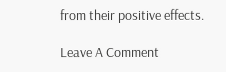from their positive effects.

Leave A Comment